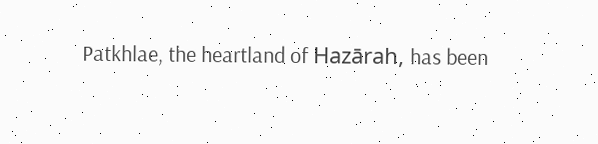Patkhlae, the heartland of Hazārah, has been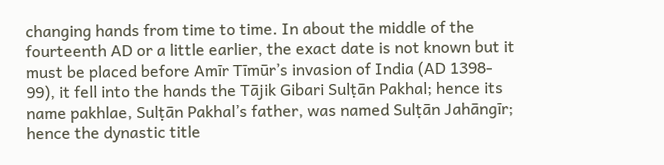changing hands from time to time. In about the middle of the fourteenth AD or a little earlier, the exact date is not known but it must be placed before Amīr Tīmūr’s invasion of India (AD 1398- 99), it fell into the hands the Tājik Gibari Sulṭān Pakhal; hence its name pakhlae, Sulṭān Pakhal’s father, was named Sulṭān Jahāngīr; hence the dynastic title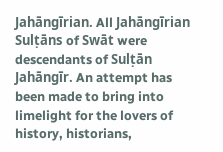Jahāngīrian. All Jahāngīrian Sulṭāns of Swāt were descendants of Sulṭān Jahāngīr. An attempt has been made to bring into limelight for the lovers of history, historians,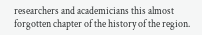researchers and academicians this almost forgotten chapter of the history of the region.